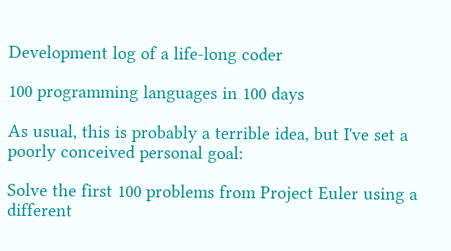Development log of a life-long coder

100 programming languages in 100 days

As usual, this is probably a terrible idea, but I've set a poorly conceived personal goal:

Solve the first 100 problems from Project Euler using a different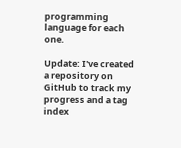programming language for each one.

Update: I've created a repository on GitHub to track my progress and a tag index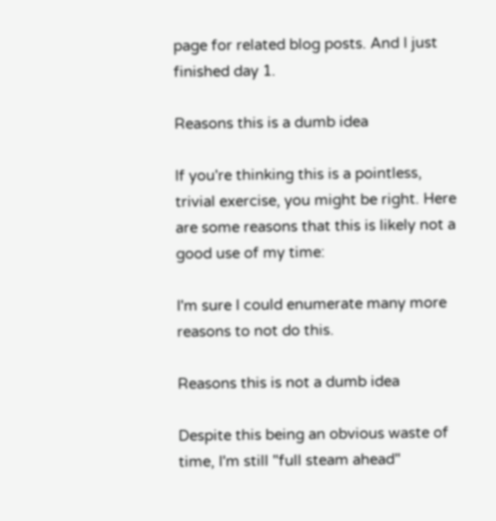page for related blog posts. And I just finished day 1.

Reasons this is a dumb idea

If you're thinking this is a pointless, trivial exercise, you might be right. Here are some reasons that this is likely not a good use of my time:

I'm sure I could enumerate many more reasons to not do this.

Reasons this is not a dumb idea

Despite this being an obvious waste of time, I'm still "full steam ahead"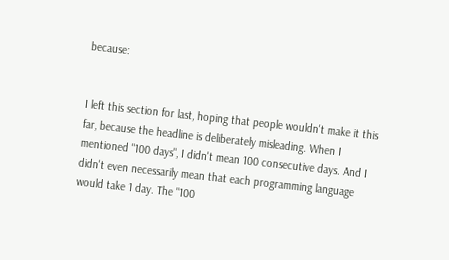because:


I left this section for last, hoping that people wouldn't make it this far, because the headline is deliberately misleading. When I mentioned "100 days", I didn't mean 100 consecutive days. And I didn't even necessarily mean that each programming language would take 1 day. The "100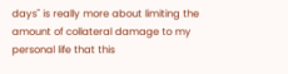days" is really more about limiting the amount of collateral damage to my personal life that this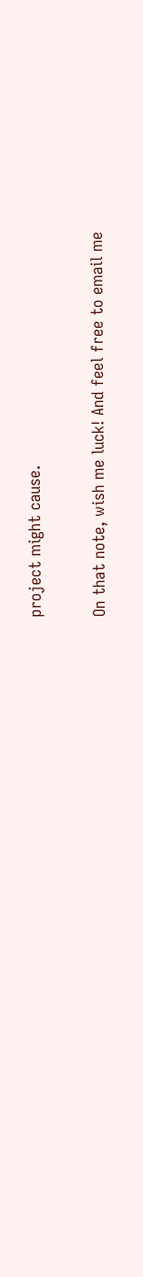project might cause.

On that note, wish me luck! And feel free to email me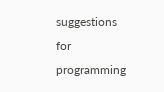suggestions for programming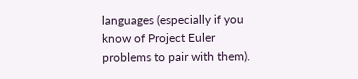languages (especially if you know of Project Euler problems to pair with them).